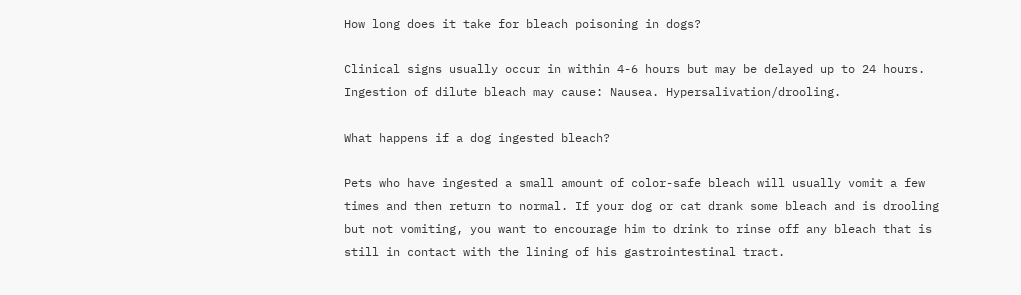How long does it take for bleach poisoning in dogs?

Clinical signs usually occur in within 4-6 hours but may be delayed up to 24 hours. Ingestion of dilute bleach may cause: Nausea. Hypersalivation/drooling.

What happens if a dog ingested bleach?

Pets who have ingested a small amount of color-safe bleach will usually vomit a few times and then return to normal. If your dog or cat drank some bleach and is drooling but not vomiting, you want to encourage him to drink to rinse off any bleach that is still in contact with the lining of his gastrointestinal tract.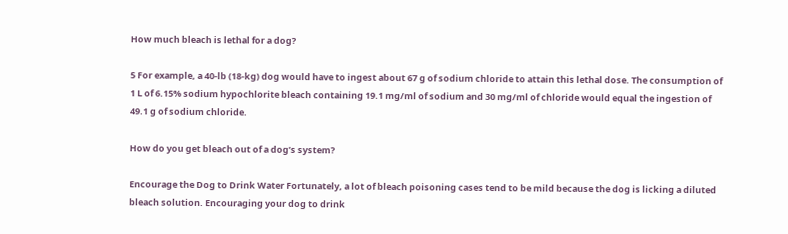How much bleach is lethal for a dog?

5 For example, a 40-lb (18-kg) dog would have to ingest about 67 g of sodium chloride to attain this lethal dose. The consumption of 1 L of 6.15% sodium hypochlorite bleach containing 19.1 mg/ml of sodium and 30 mg/ml of chloride would equal the ingestion of 49.1 g of sodium chloride.

How do you get bleach out of a dog’s system?

Encourage the Dog to Drink Water Fortunately, a lot of bleach poisoning cases tend to be mild because the dog is licking a diluted bleach solution. Encouraging your dog to drink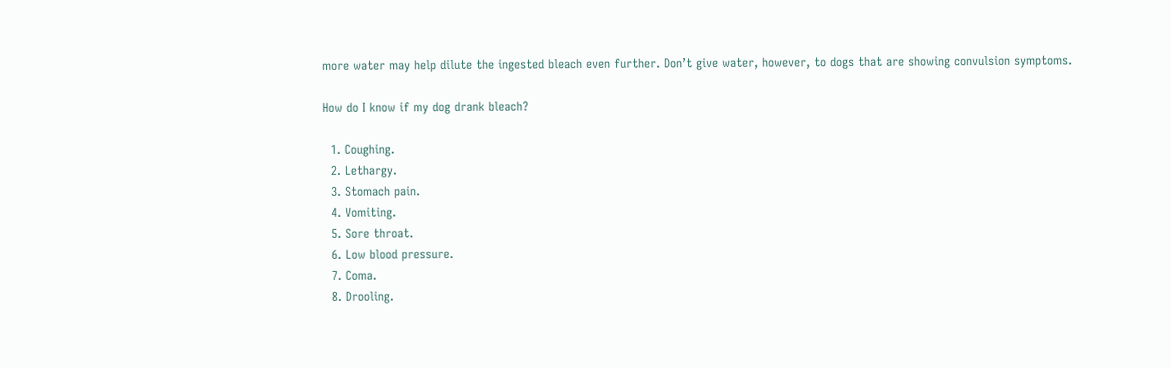more water may help dilute the ingested bleach even further. Don’t give water, however, to dogs that are showing convulsion symptoms.

How do I know if my dog drank bleach?

  1. Coughing.
  2. Lethargy.
  3. Stomach pain.
  4. Vomiting.
  5. Sore throat.
  6. Low blood pressure.
  7. Coma.
  8. Drooling.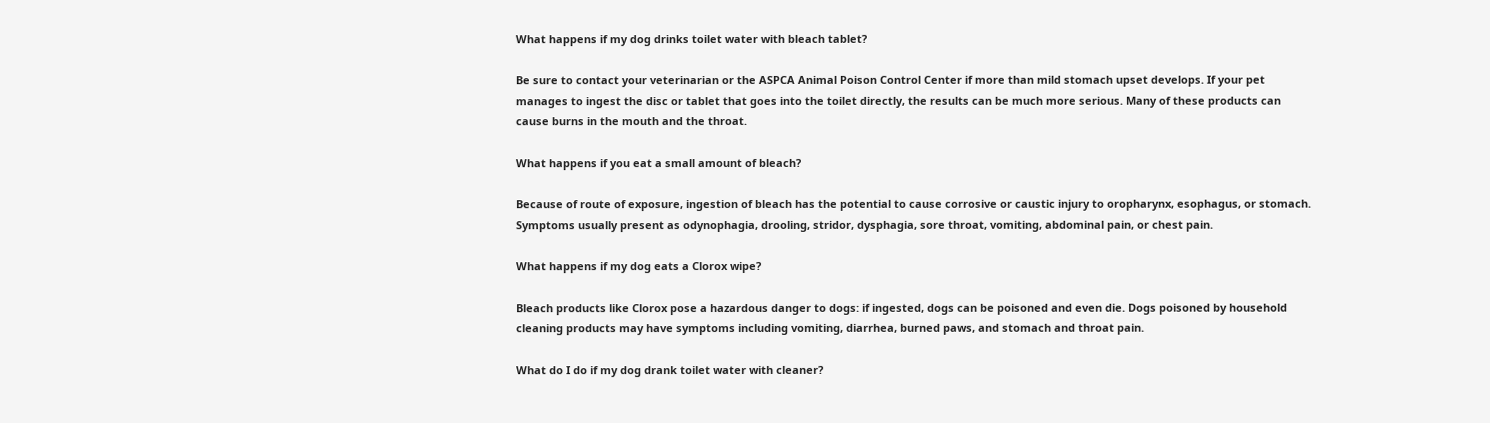What happens if my dog drinks toilet water with bleach tablet?

Be sure to contact your veterinarian or the ASPCA Animal Poison Control Center if more than mild stomach upset develops. If your pet manages to ingest the disc or tablet that goes into the toilet directly, the results can be much more serious. Many of these products can cause burns in the mouth and the throat.

What happens if you eat a small amount of bleach?

Because of route of exposure, ingestion of bleach has the potential to cause corrosive or caustic injury to oropharynx, esophagus, or stomach. Symptoms usually present as odynophagia, drooling, stridor, dysphagia, sore throat, vomiting, abdominal pain, or chest pain.

What happens if my dog eats a Clorox wipe?

Bleach products like Clorox pose a hazardous danger to dogs: if ingested, dogs can be poisoned and even die. Dogs poisoned by household cleaning products may have symptoms including vomiting, diarrhea, burned paws, and stomach and throat pain.

What do I do if my dog drank toilet water with cleaner?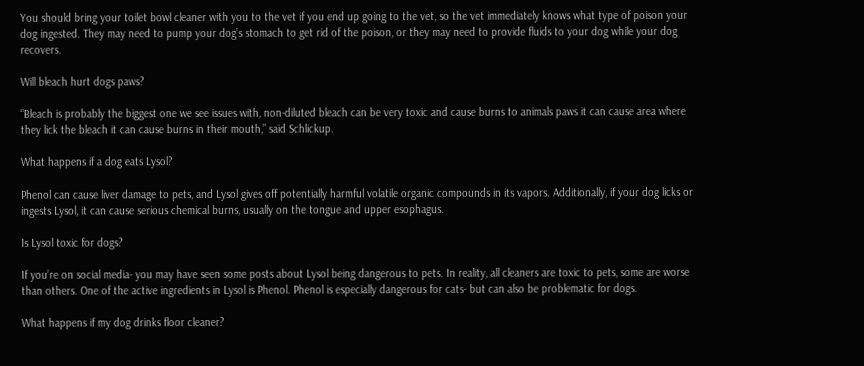You should bring your toilet bowl cleaner with you to the vet if you end up going to the vet, so the vet immediately knows what type of poison your dog ingested. They may need to pump your dog’s stomach to get rid of the poison, or they may need to provide fluids to your dog while your dog recovers.

Will bleach hurt dogs paws?

“Bleach is probably the biggest one we see issues with, non-diluted bleach can be very toxic and cause burns to animals paws it can cause area where they lick the bleach it can cause burns in their mouth,” said Schlickup.

What happens if a dog eats Lysol?

Phenol can cause liver damage to pets, and Lysol gives off potentially harmful volatile organic compounds in its vapors. Additionally, if your dog licks or ingests Lysol, it can cause serious chemical burns, usually on the tongue and upper esophagus.

Is Lysol toxic for dogs?

If you’re on social media- you may have seen some posts about Lysol being dangerous to pets. In reality, all cleaners are toxic to pets, some are worse than others. One of the active ingredients in Lysol is Phenol. Phenol is especially dangerous for cats- but can also be problematic for dogs.

What happens if my dog drinks floor cleaner?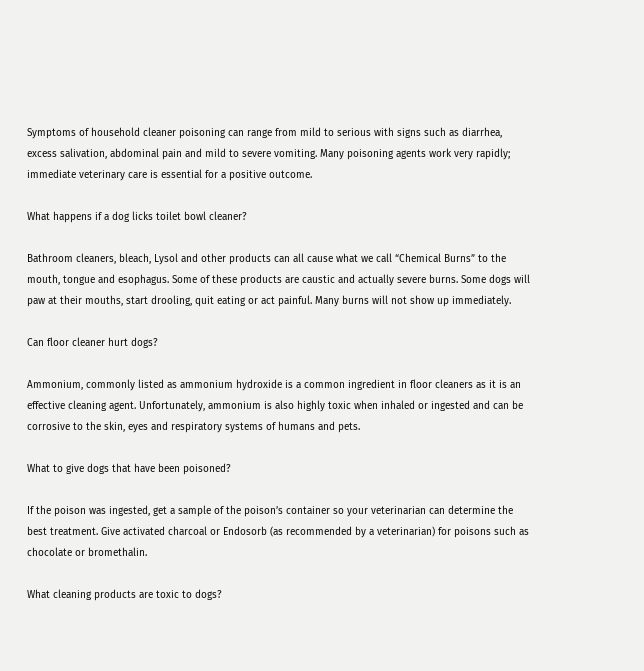Symptoms of household cleaner poisoning can range from mild to serious with signs such as diarrhea, excess salivation, abdominal pain and mild to severe vomiting. Many poisoning agents work very rapidly; immediate veterinary care is essential for a positive outcome.

What happens if a dog licks toilet bowl cleaner?

Bathroom cleaners, bleach, Lysol and other products can all cause what we call “Chemical Burns” to the mouth, tongue and esophagus. Some of these products are caustic and actually severe burns. Some dogs will paw at their mouths, start drooling, quit eating or act painful. Many burns will not show up immediately.

Can floor cleaner hurt dogs?

Ammonium, commonly listed as ammonium hydroxide is a common ingredient in floor cleaners as it is an effective cleaning agent. Unfortunately, ammonium is also highly toxic when inhaled or ingested and can be corrosive to the skin, eyes and respiratory systems of humans and pets.

What to give dogs that have been poisoned?

If the poison was ingested, get a sample of the poison’s container so your veterinarian can determine the best treatment. Give activated charcoal or Endosorb (as recommended by a veterinarian) for poisons such as chocolate or bromethalin.

What cleaning products are toxic to dogs?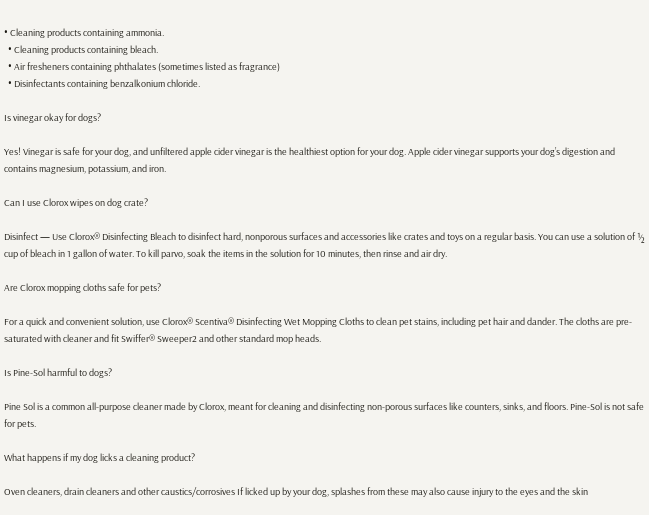• Cleaning products containing ammonia.
  • Cleaning products containing bleach.
  • Air fresheners containing phthalates (sometimes listed as fragrance)
  • Disinfectants containing benzalkonium chloride.

Is vinegar okay for dogs?

Yes! Vinegar is safe for your dog, and unfiltered apple cider vinegar is the healthiest option for your dog. Apple cider vinegar supports your dog’s digestion and contains magnesium, potassium, and iron.

Can I use Clorox wipes on dog crate?

Disinfect — Use Clorox® Disinfecting Bleach to disinfect hard, nonporous surfaces and accessories like crates and toys on a regular basis. You can use a solution of ½ cup of bleach in 1 gallon of water. To kill parvo, soak the items in the solution for 10 minutes, then rinse and air dry.

Are Clorox mopping cloths safe for pets?

For a quick and convenient solution, use Clorox® Scentiva® Disinfecting Wet Mopping Cloths to clean pet stains, including pet hair and dander. The cloths are pre-saturated with cleaner and fit Swiffer® Sweeper2 and other standard mop heads.

Is Pine-Sol harmful to dogs?

Pine Sol is a common all-purpose cleaner made by Clorox, meant for cleaning and disinfecting non-porous surfaces like counters, sinks, and floors. Pine-Sol is not safe for pets.

What happens if my dog licks a cleaning product?

Oven cleaners, drain cleaners and other caustics/corrosives If licked up by your dog, splashes from these may also cause injury to the eyes and the skin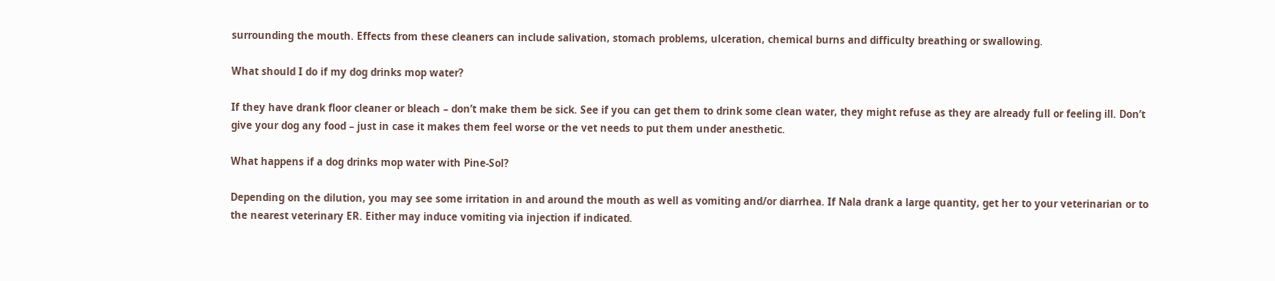surrounding the mouth. Effects from these cleaners can include salivation, stomach problems, ulceration, chemical burns and difficulty breathing or swallowing.

What should I do if my dog drinks mop water?

If they have drank floor cleaner or bleach – don’t make them be sick. See if you can get them to drink some clean water, they might refuse as they are already full or feeling ill. Don’t give your dog any food – just in case it makes them feel worse or the vet needs to put them under anesthetic.

What happens if a dog drinks mop water with Pine-Sol?

Depending on the dilution, you may see some irritation in and around the mouth as well as vomiting and/or diarrhea. If Nala drank a large quantity, get her to your veterinarian or to the nearest veterinary ER. Either may induce vomiting via injection if indicated.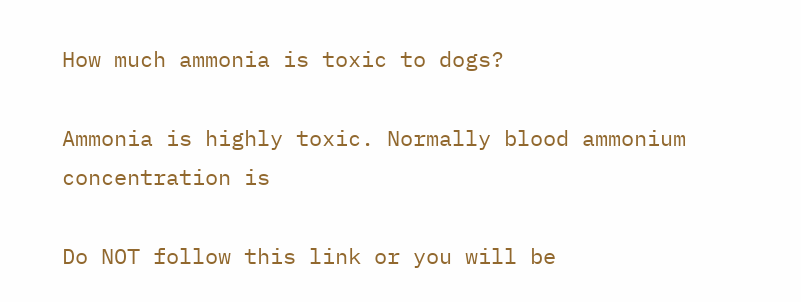How much ammonia is toxic to dogs?

Ammonia is highly toxic. Normally blood ammonium concentration is

Do NOT follow this link or you will be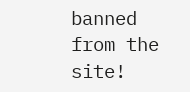banned from the site!